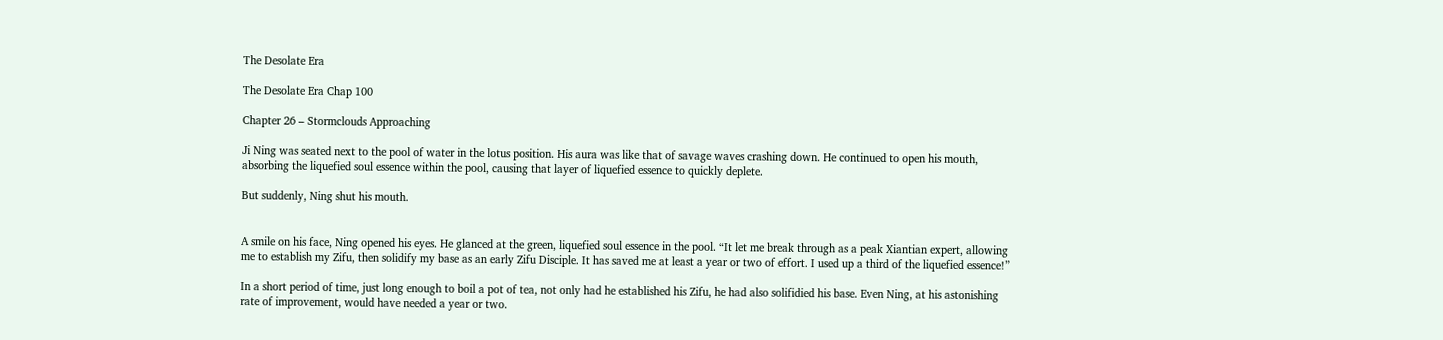The Desolate Era

The Desolate Era Chap 100

Chapter 26 – Stormclouds Approaching

Ji Ning was seated next to the pool of water in the lotus position. His aura was like that of savage waves crashing down. He continued to open his mouth, absorbing the liquefied soul essence within the pool, causing that layer of liquefied essence to quickly deplete.

But suddenly, Ning shut his mouth.


A smile on his face, Ning opened his eyes. He glanced at the green, liquefied soul essence in the pool. “It let me break through as a peak Xiantian expert, allowing me to establish my Zifu, then solidify my base as an early Zifu Disciple. It has saved me at least a year or two of effort. I used up a third of the liquefied essence!”

In a short period of time, just long enough to boil a pot of tea, not only had he established his Zifu, he had also solifidied his base. Even Ning, at his astonishing rate of improvement, would have needed a year or two.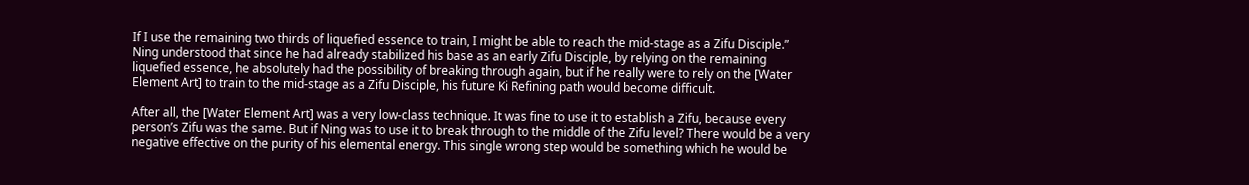If I use the remaining two thirds of liquefied essence to train, I might be able to reach the mid-stage as a Zifu Disciple.” Ning understood that since he had already stabilized his base as an early Zifu Disciple, by relying on the remaining liquefied essence, he absolutely had the possibility of breaking through again, but if he really were to rely on the [Water Element Art] to train to the mid-stage as a Zifu Disciple, his future Ki Refining path would become difficult.

After all, the [Water Element Art] was a very low-class technique. It was fine to use it to establish a Zifu, because every person’s Zifu was the same. But if Ning was to use it to break through to the middle of the Zifu level? There would be a very negative effective on the purity of his elemental energy. This single wrong step would be something which he would be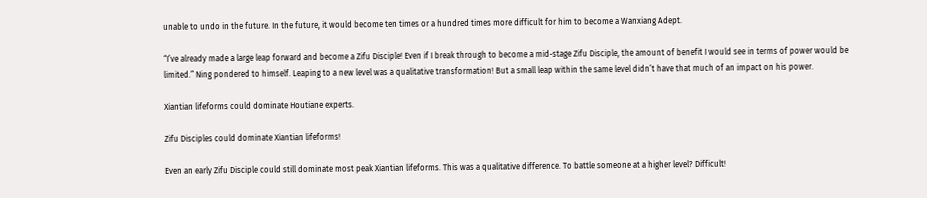unable to undo in the future. In the future, it would become ten times or a hundred times more difficult for him to become a Wanxiang Adept.

“I’ve already made a large leap forward and become a Zifu Disciple! Even if I break through to become a mid-stage Zifu Disciple, the amount of benefit I would see in terms of power would be limited.” Ning pondered to himself. Leaping to a new level was a qualitative transformation! But a small leap within the same level didn’t have that much of an impact on his power.

Xiantian lifeforms could dominate Houtiane experts.

Zifu Disciples could dominate Xiantian lifeforms!

Even an early Zifu Disciple could still dominate most peak Xiantian lifeforms. This was a qualitative difference. To battle someone at a higher level? Difficult!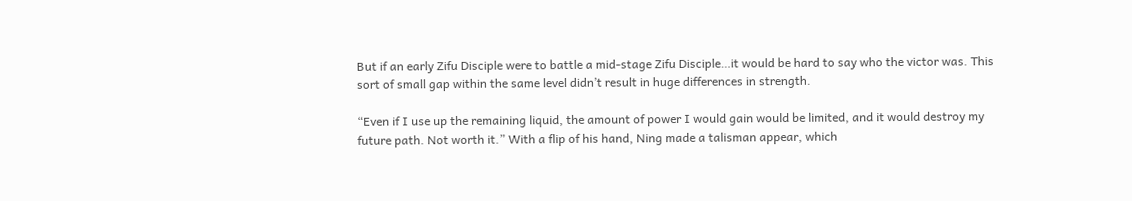But if an early Zifu Disciple were to battle a mid-stage Zifu Disciple…it would be hard to say who the victor was. This sort of small gap within the same level didn’t result in huge differences in strength.

“Even if I use up the remaining liquid, the amount of power I would gain would be limited, and it would destroy my future path. Not worth it.” With a flip of his hand, Ning made a talisman appear, which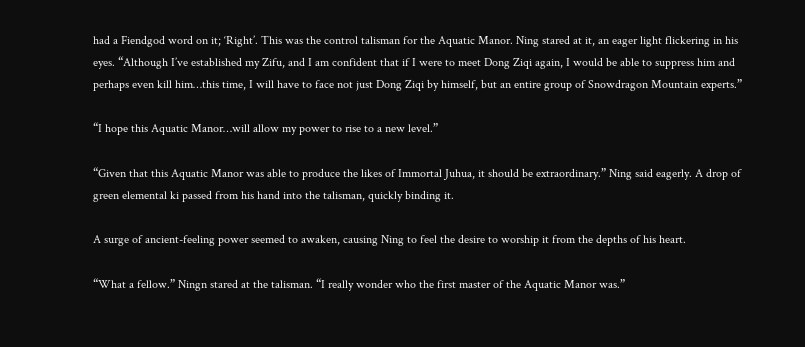had a Fiendgod word on it; ‘Right’. This was the control talisman for the Aquatic Manor. Ning stared at it, an eager light flickering in his eyes. “Although I’ve established my Zifu, and I am confident that if I were to meet Dong Ziqi again, I would be able to suppress him and perhaps even kill him…this time, I will have to face not just Dong Ziqi by himself, but an entire group of Snowdragon Mountain experts.”

“I hope this Aquatic Manor…will allow my power to rise to a new level.”

“Given that this Aquatic Manor was able to produce the likes of Immortal Juhua, it should be extraordinary.” Ning said eagerly. A drop of green elemental ki passed from his hand into the talisman, quickly binding it.

A surge of ancient-feeling power seemed to awaken, causing Ning to feel the desire to worship it from the depths of his heart.

“What a fellow.” Ningn stared at the talisman. “I really wonder who the first master of the Aquatic Manor was.”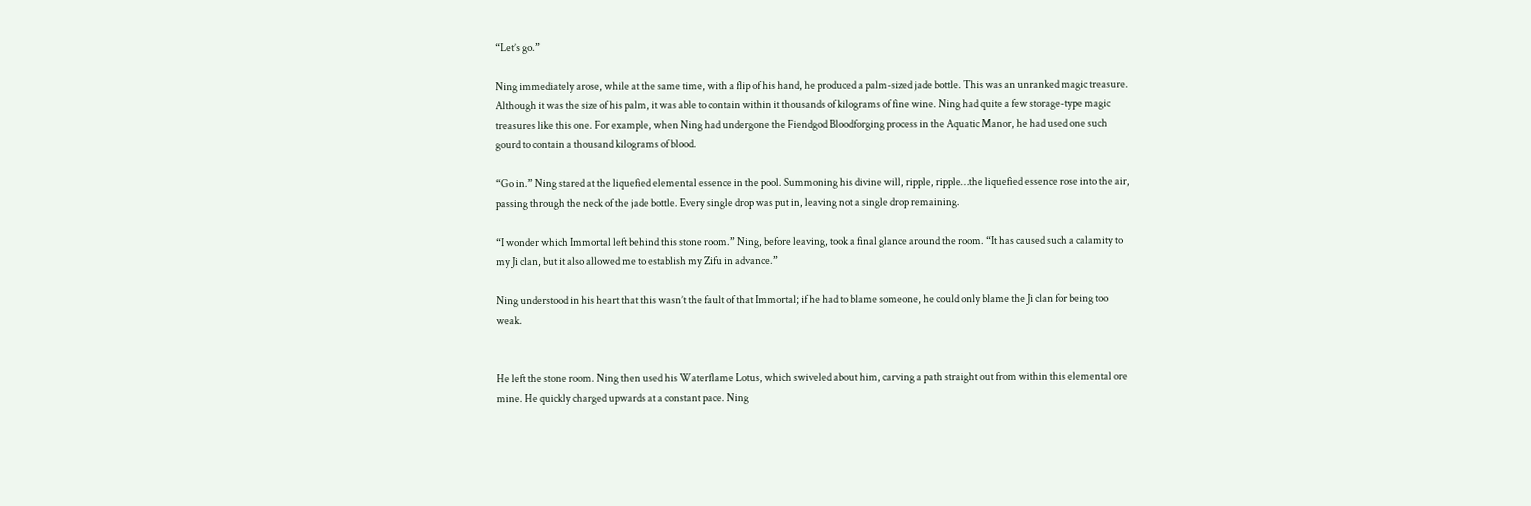“Let’s go.”

Ning immediately arose, while at the same time, with a flip of his hand, he produced a palm-sized jade bottle. This was an unranked magic treasure. Although it was the size of his palm, it was able to contain within it thousands of kilograms of fine wine. Ning had quite a few storage-type magic treasures like this one. For example, when Ning had undergone the Fiendgod Bloodforging process in the Aquatic Manor, he had used one such gourd to contain a thousand kilograms of blood.

“Go in.” Ning stared at the liquefied elemental essence in the pool. Summoning his divine will, ripple, ripple…the liquefied essence rose into the air, passing through the neck of the jade bottle. Every single drop was put in, leaving not a single drop remaining.

“I wonder which Immortal left behind this stone room.” Ning, before leaving, took a final glance around the room. “It has caused such a calamity to my Ji clan, but it also allowed me to establish my Zifu in advance.”

Ning understood in his heart that this wasn’t the fault of that Immortal; if he had to blame someone, he could only blame the Ji clan for being too weak.


He left the stone room. Ning then used his Waterflame Lotus, which swiveled about him, carving a path straight out from within this elemental ore mine. He quickly charged upwards at a constant pace. Ning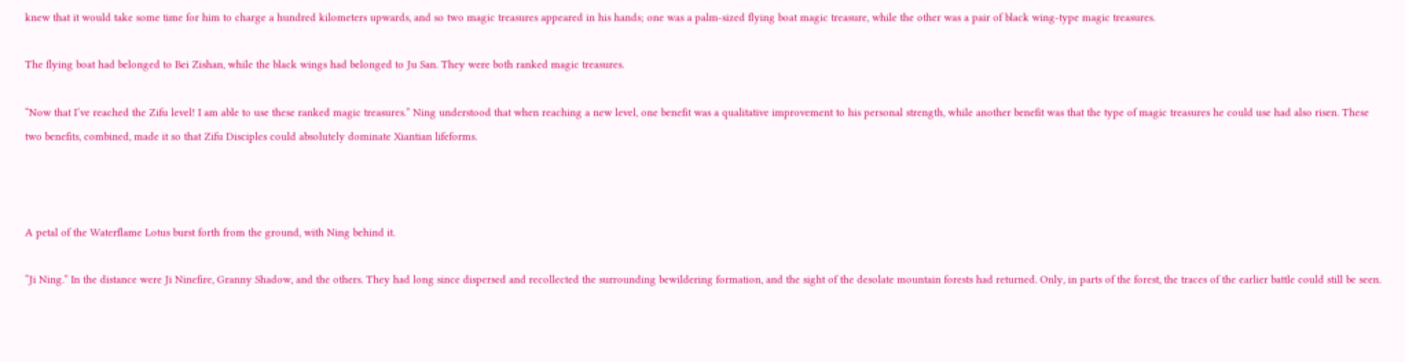knew that it would take some time for him to charge a hundred kilometers upwards, and so two magic treasures appeared in his hands; one was a palm-sized flying boat magic treasure, while the other was a pair of black wing-type magic treasures.

The flying boat had belonged to Bei Zishan, while the black wings had belonged to Ju San. They were both ranked magic treasures.

“Now that I’ve reached the Zifu level! I am able to use these ranked magic treasures.” Ning understood that when reaching a new level, one benefit was a qualitative improvement to his personal strength, while another benefit was that the type of magic treasures he could use had also risen. These two benefits, combined, made it so that Zifu Disciples could absolutely dominate Xiantian lifeforms.



A petal of the Waterflame Lotus burst forth from the ground, with Ning behind it.

“Ji Ning.” In the distance were Ji Ninefire, Granny Shadow, and the others. They had long since dispersed and recollected the surrounding bewildering formation, and the sight of the desolate mountain forests had returned. Only, in parts of the forest, the traces of the earlier battle could still be seen.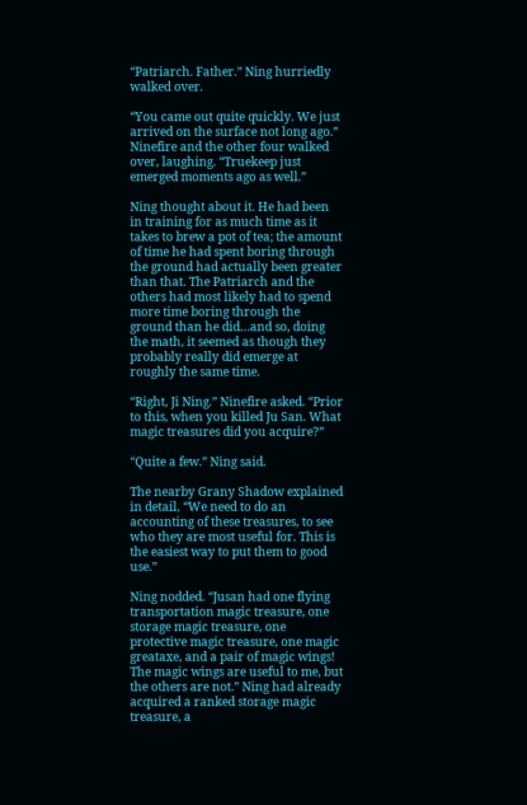“Patriarch. Father.” Ning hurriedly walked over.

“You came out quite quickly. We just arrived on the surface not long ago.” Ninefire and the other four walked over, laughing. “Truekeep just emerged moments ago as well.”

Ning thought about it. He had been in training for as much time as it takes to brew a pot of tea; the amount of time he had spent boring through the ground had actually been greater than that. The Patriarch and the others had most likely had to spend more time boring through the ground than he did…and so, doing the math, it seemed as though they probably really did emerge at roughly the same time.

“Right, Ji Ning.” Ninefire asked. “Prior to this, when you killed Ju San. What magic treasures did you acquire?”

“Quite a few.” Ning said.

The nearby Grany Shadow explained in detail, “We need to do an accounting of these treasures, to see who they are most useful for. This is the easiest way to put them to good use.”

Ning nodded. “Jusan had one flying transportation magic treasure, one storage magic treasure, one protective magic treasure, one magic greataxe, and a pair of magic wings! The magic wings are useful to me, but the others are not.” Ning had already acquired a ranked storage magic treasure, a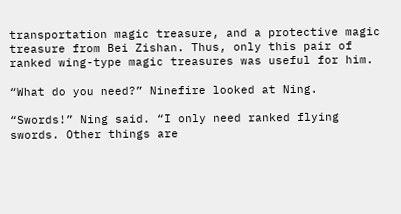transportation magic treasure, and a protective magic treasure from Bei Zishan. Thus, only this pair of ranked wing-type magic treasures was useful for him.

“What do you need?” Ninefire looked at Ning.

“Swords!” Ning said. “I only need ranked flying swords. Other things are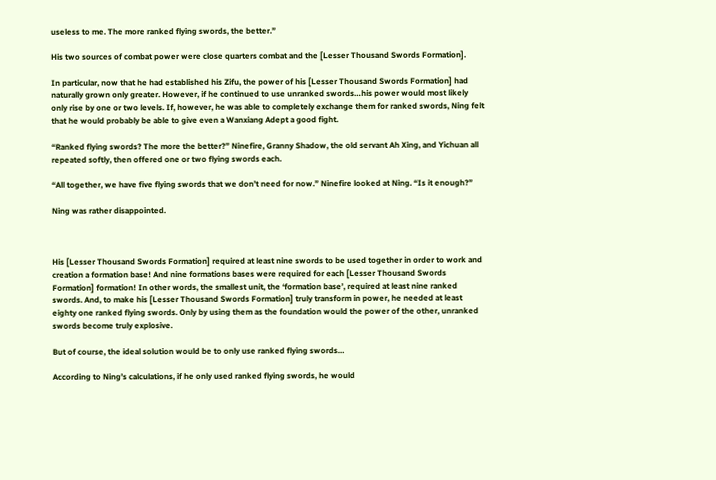useless to me. The more ranked flying swords, the better.”

His two sources of combat power were close quarters combat and the [Lesser Thousand Swords Formation].

In particular, now that he had established his Zifu, the power of his [Lesser Thousand Swords Formation] had naturally grown only greater. However, if he continued to use unranked swords…his power would most likely only rise by one or two levels. If, however, he was able to completely exchange them for ranked swords, Ning felt that he would probably be able to give even a Wanxiang Adept a good fight.

“Ranked flying swords? The more the better?” Ninefire, Granny Shadow, the old servant Ah Xing, and Yichuan all repeated softly, then offered one or two flying swords each.

“All together, we have five flying swords that we don’t need for now.” Ninefire looked at Ning. “Is it enough?”

Ning was rather disappointed.



His [Lesser Thousand Swords Formation] required at least nine swords to be used together in order to work and creation a formation base! And nine formations bases were required for each [Lesser Thousand Swords Formation] formation! In other words, the smallest unit, the ‘formation base’, required at least nine ranked swords. And, to make his [Lesser Thousand Swords Formation] truly transform in power, he needed at least eighty one ranked flying swords. Only by using them as the foundation would the power of the other, unranked swords become truly explosive.

But of course, the ideal solution would be to only use ranked flying swords…

According to Ning’s calculations, if he only used ranked flying swords, he would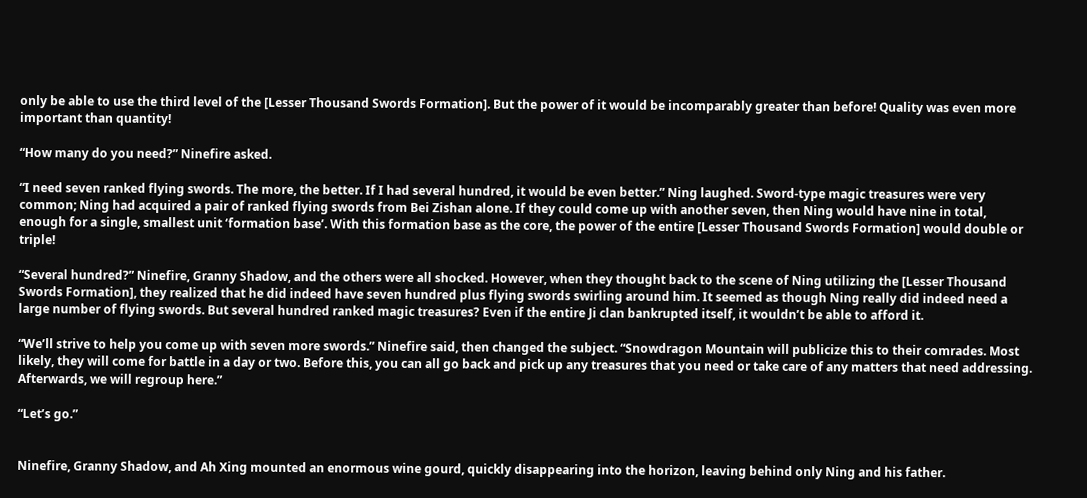only be able to use the third level of the [Lesser Thousand Swords Formation]. But the power of it would be incomparably greater than before! Quality was even more important than quantity!

“How many do you need?” Ninefire asked.

“I need seven ranked flying swords. The more, the better. If I had several hundred, it would be even better.” Ning laughed. Sword-type magic treasures were very common; Ning had acquired a pair of ranked flying swords from Bei Zishan alone. If they could come up with another seven, then Ning would have nine in total, enough for a single, smallest unit ‘formation base’. With this formation base as the core, the power of the entire [Lesser Thousand Swords Formation] would double or triple!

“Several hundred?” Ninefire, Granny Shadow, and the others were all shocked. However, when they thought back to the scene of Ning utilizing the [Lesser Thousand Swords Formation], they realized that he did indeed have seven hundred plus flying swords swirling around him. It seemed as though Ning really did indeed need a large number of flying swords. But several hundred ranked magic treasures? Even if the entire Ji clan bankrupted itself, it wouldn’t be able to afford it.

“We’ll strive to help you come up with seven more swords.” Ninefire said, then changed the subject. “Snowdragon Mountain will publicize this to their comrades. Most likely, they will come for battle in a day or two. Before this, you can all go back and pick up any treasures that you need or take care of any matters that need addressing. Afterwards, we will regroup here.”

“Let’s go.”


Ninefire, Granny Shadow, and Ah Xing mounted an enormous wine gourd, quickly disappearing into the horizon, leaving behind only Ning and his father.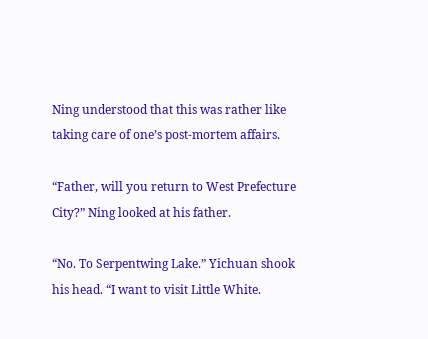Ning understood that this was rather like taking care of one’s post-mortem affairs.

“Father, will you return to West Prefecture City?” Ning looked at his father.

“No. To Serpentwing Lake.” Yichuan shook his head. “I want to visit Little White.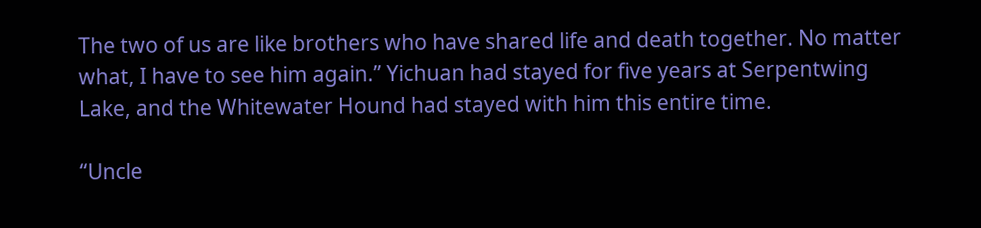The two of us are like brothers who have shared life and death together. No matter what, I have to see him again.” Yichuan had stayed for five years at Serpentwing Lake, and the Whitewater Hound had stayed with him this entire time.

“Uncle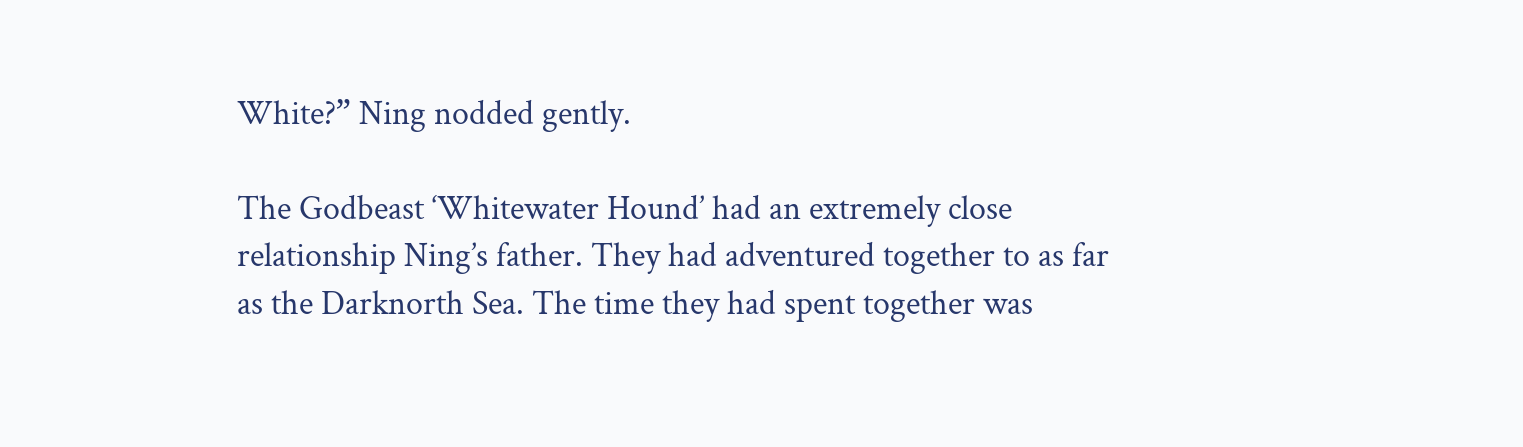White?” Ning nodded gently.

The Godbeast ‘Whitewater Hound’ had an extremely close relationship Ning’s father. They had adventured together to as far as the Darknorth Sea. The time they had spent together was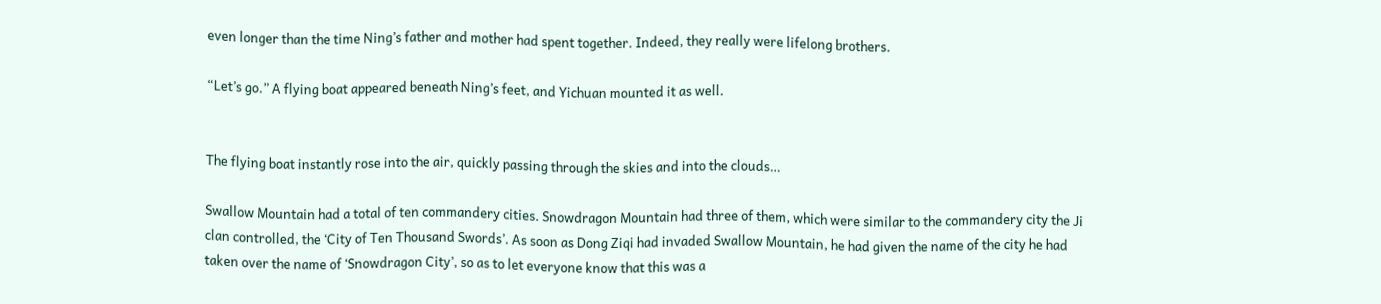even longer than the time Ning’s father and mother had spent together. Indeed, they really were lifelong brothers.

“Let’s go.” A flying boat appeared beneath Ning’s feet, and Yichuan mounted it as well.


The flying boat instantly rose into the air, quickly passing through the skies and into the clouds…

Swallow Mountain had a total of ten commandery cities. Snowdragon Mountain had three of them, which were similar to the commandery city the Ji clan controlled, the ‘City of Ten Thousand Swords’. As soon as Dong Ziqi had invaded Swallow Mountain, he had given the name of the city he had taken over the name of ‘Snowdragon City’, so as to let everyone know that this was a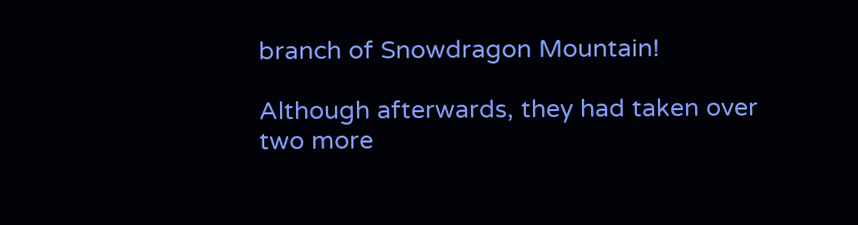branch of Snowdragon Mountain!

Although afterwards, they had taken over two more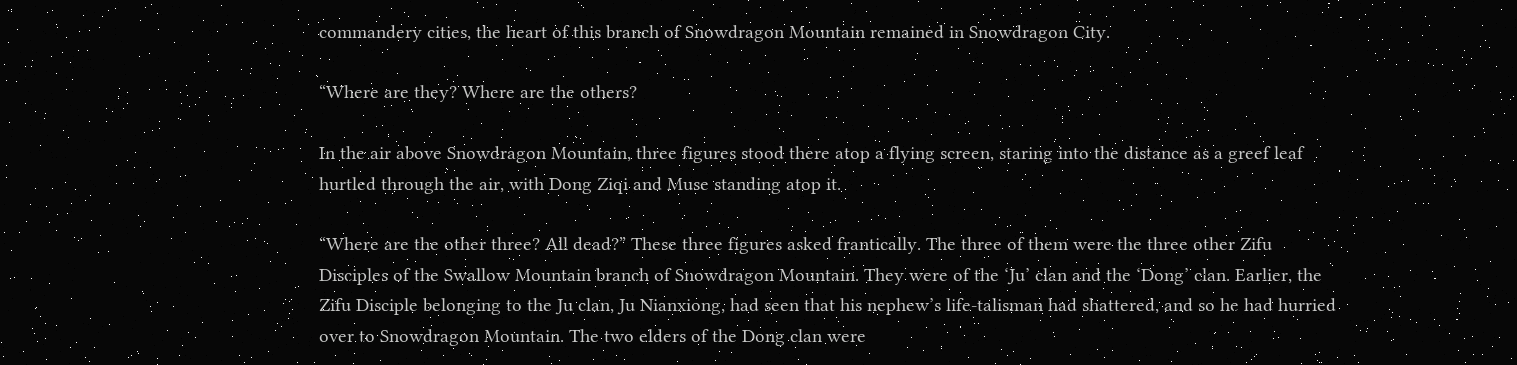commandery cities, the heart of this branch of Snowdragon Mountain remained in Snowdragon City.

“Where are they? Where are the others?

In the air above Snowdragon Mountain, three figures stood there atop a flying screen, staring into the distance as a greef leaf hurtled through the air, with Dong Ziqi and Muse standing atop it.

“Where are the other three? All dead?” These three figures asked frantically. The three of them were the three other Zifu Disciples of the Swallow Mountain branch of Snowdragon Mountain. They were of the ‘Ju’ clan and the ‘Dong’ clan. Earlier, the Zifu Disciple belonging to the Ju clan, Ju Nianxiong, had seen that his nephew’s life-talisman had shattered, and so he had hurried over to Snowdragon Mountain. The two elders of the Dong clan were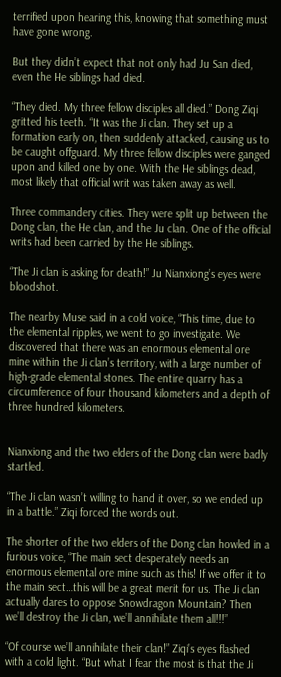terrified upon hearing this, knowing that something must have gone wrong.

But they didn’t expect that not only had Ju San died, even the He siblings had died.

“They died. My three fellow disciples all died.” Dong Ziqi gritted his teeth. “It was the Ji clan. They set up a formation early on, then suddenly attacked, causing us to be caught offguard. My three fellow disciples were ganged upon and killed one by one. With the He siblings dead, most likely that official writ was taken away as well.

Three commandery cities. They were split up between the Dong clan, the He clan, and the Ju clan. One of the official writs had been carried by the He siblings.

“The Ji clan is asking for death!” Ju Nianxiong’s eyes were bloodshot.

The nearby Muse said in a cold voice, “This time, due to the elemental ripples, we went to go investigate. We discovered that there was an enormous elemental ore mine within the Ji clan’s territory, with a large number of high-grade elemental stones. The entire quarry has a circumference of four thousand kilometers and a depth of three hundred kilometers.


Nianxiong and the two elders of the Dong clan were badly startled.

“The Ji clan wasn’t willing to hand it over, so we ended up in a battle.” Ziqi forced the words out.

The shorter of the two elders of the Dong clan howled in a furious voice, “The main sect desperately needs an enormous elemental ore mine such as this! If we offer it to the main sect…this will be a great merit for us. The Ji clan actually dares to oppose Snowdragon Mountain? Then we’ll destroy the Ji clan, we’ll annihilate them all!!!”

“Of course we’ll annihilate their clan!” Ziqi’s eyes flashed with a cold light. “But what I fear the most is that the Ji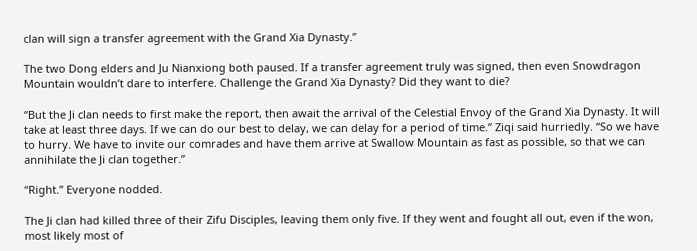clan will sign a transfer agreement with the Grand Xia Dynasty.”

The two Dong elders and Ju Nianxiong both paused. If a transfer agreement truly was signed, then even Snowdragon Mountain wouldn’t dare to interfere. Challenge the Grand Xia Dynasty? Did they want to die?

“But the Ji clan needs to first make the report, then await the arrival of the Celestial Envoy of the Grand Xia Dynasty. It will take at least three days. If we can do our best to delay, we can delay for a period of time.” Ziqi said hurriedly. “So we have to hurry. We have to invite our comrades and have them arrive at Swallow Mountain as fast as possible, so that we can annihilate the Ji clan together.”

“Right.” Everyone nodded.

The Ji clan had killed three of their Zifu Disciples, leaving them only five. If they went and fought all out, even if the won, most likely most of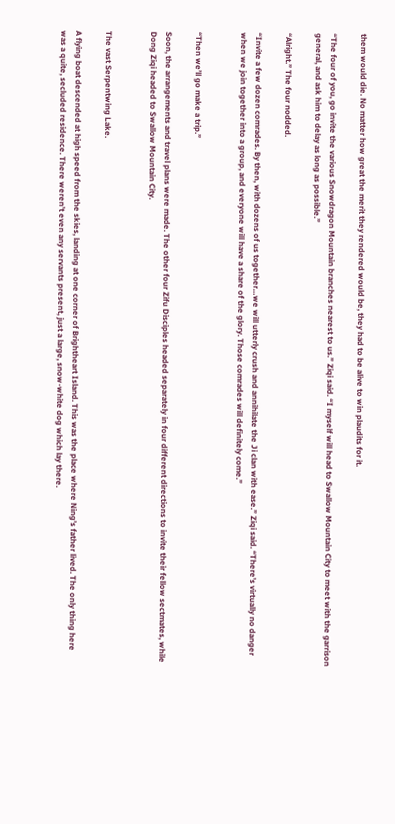them would die. No matter how great the merit they rendered would be, they had to be alive to win plaudits for it.

“The four of you, go invite the various Snowdragon Mountain branches nearest to us.” Ziqi said. “I myself will head to Swallow Mountain City to meet with the garrison general, and ask him to delay as long as possible.”

“Alright.” The four nodded.

“Invite a few dozen comrades. By then, with dozens of us together…we will utterly crush and annihilate the Ji clan with ease.” Ziqi said. “There’s virtually no danger when we join together into a group, and everyone will have a share of the glory. Those comrades will definitely come.”


“Then we’ll go make a trip.”

Soon, the arrangements and travel plans were made. The other four Zifu Disciples headed separately in four different directions to invite their fellow sectmates, while Dong Ziqi headed to Swallow Mountain City.


The vast Serpentwing Lake.

A flying boat descended at high speed from the skies, landing at one corner of Brightheart Island. This was the place where Ning’s father lived. The only thing here was a quite, secluded residence. There weren’t even any servants present, just a large, snow-white dog which lay there.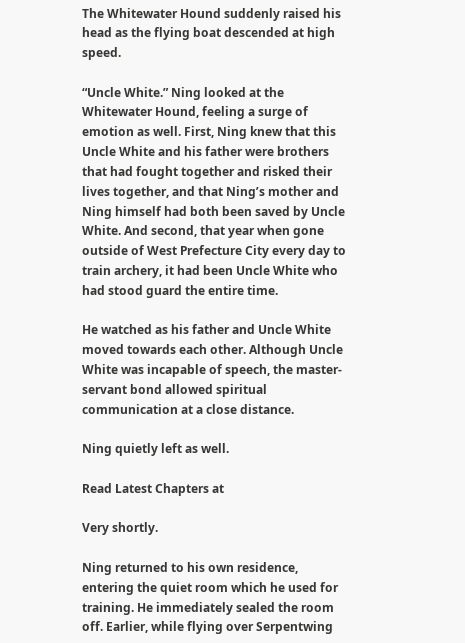The Whitewater Hound suddenly raised his head as the flying boat descended at high speed.

“Uncle White.” Ning looked at the Whitewater Hound, feeling a surge of emotion as well. First, Ning knew that this Uncle White and his father were brothers that had fought together and risked their lives together, and that Ning’s mother and Ning himself had both been saved by Uncle White. And second, that year when gone outside of West Prefecture City every day to train archery, it had been Uncle White who had stood guard the entire time.

He watched as his father and Uncle White moved towards each other. Although Uncle White was incapable of speech, the master-servant bond allowed spiritual communication at a close distance.

Ning quietly left as well.

Read Latest Chapters at

Very shortly.

Ning returned to his own residence, entering the quiet room which he used for training. He immediately sealed the room off. Earlier, while flying over Serpentwing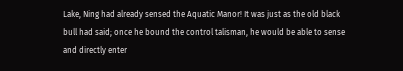Lake, Ning had already sensed the Aquatic Manor! It was just as the old black bull had said; once he bound the control talisman, he would be able to sense and directly enter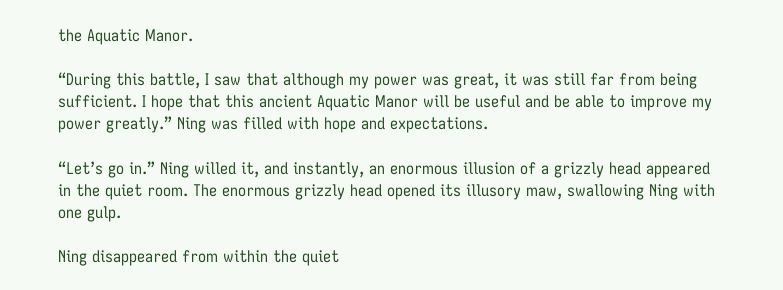the Aquatic Manor.

“During this battle, I saw that although my power was great, it was still far from being sufficient. I hope that this ancient Aquatic Manor will be useful and be able to improve my power greatly.” Ning was filled with hope and expectations.

“Let’s go in.” Ning willed it, and instantly, an enormous illusion of a grizzly head appeared in the quiet room. The enormous grizzly head opened its illusory maw, swallowing Ning with one gulp.

Ning disappeared from within the quiet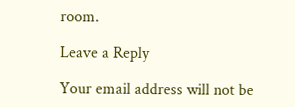room.

Leave a Reply

Your email address will not be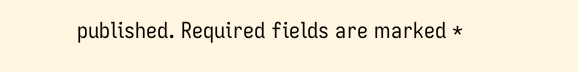published. Required fields are marked *